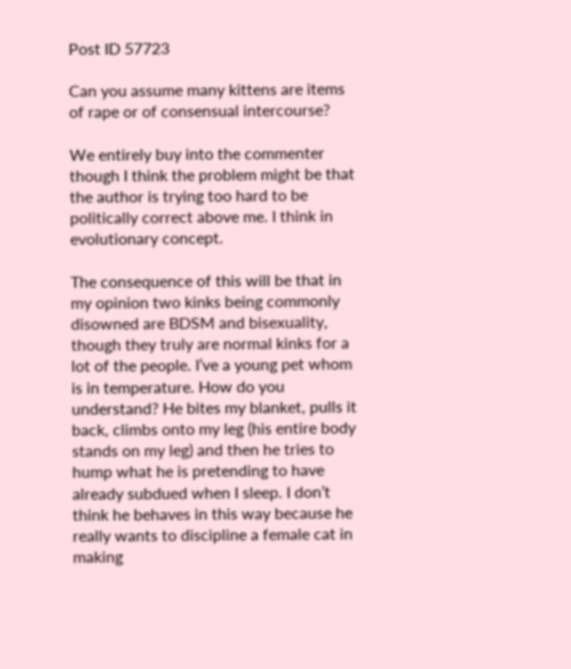Post ID 57723

Can you assume many kittens are items of rape or of consensual intercourse?

We entirely buy into the commenter though I think the problem might be that the author is trying too hard to be politically correct above me. I think in evolutionary concept.

The consequence of this will be that in my opinion two kinks being commonly disowned are BDSM and bisexuality, though they truly are normal kinks for a lot of the people. I’ve a young pet whom is in temperature. How do you understand? He bites my blanket, pulls it back, climbs onto my leg (his entire body stands on my leg) and then he tries to hump what he is pretending to have already subdued when I sleep. I don’t think he behaves in this way because he really wants to discipline a female cat in making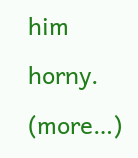him horny. (more…)